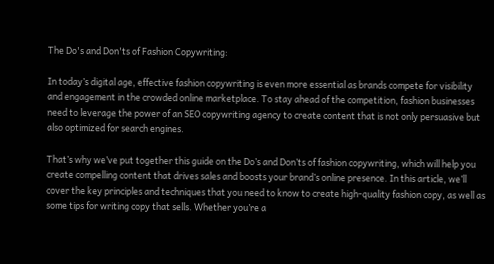The Do's and Don'ts of Fashion Copywriting:

In today’s digital age, effective fashion copywriting is even more essential as brands compete for visibility and engagement in the crowded online marketplace. To stay ahead of the competition, fashion businesses need to leverage the power of an SEO copywriting agency to create content that is not only persuasive but also optimized for search engines.

That’s why we’ve put together this guide on the Do’s and Don’ts of fashion copywriting, which will help you create compelling content that drives sales and boosts your brand’s online presence. In this article, we’ll cover the key principles and techniques that you need to know to create high-quality fashion copy, as well as some tips for writing copy that sells. Whether you’re a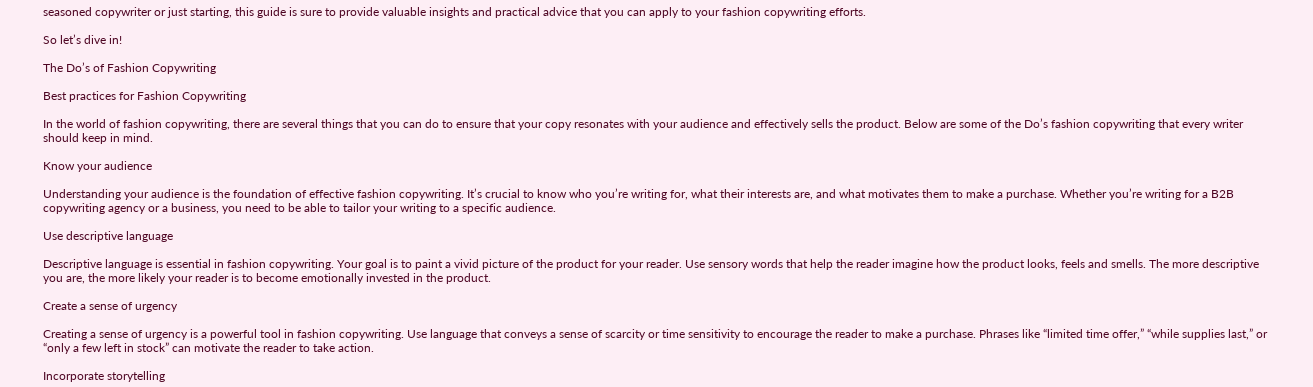seasoned copywriter or just starting, this guide is sure to provide valuable insights and practical advice that you can apply to your fashion copywriting efforts.

So let’s dive in!

The Do’s of Fashion Copywriting

Best practices for Fashion Copywriting

In the world of fashion copywriting, there are several things that you can do to ensure that your copy resonates with your audience and effectively sells the product. Below are some of the Do’s fashion copywriting that every writer should keep in mind.

Know your audience

Understanding your audience is the foundation of effective fashion copywriting. It’s crucial to know who you’re writing for, what their interests are, and what motivates them to make a purchase. Whether you’re writing for a B2B copywriting agency or a business, you need to be able to tailor your writing to a specific audience.

Use descriptive language

Descriptive language is essential in fashion copywriting. Your goal is to paint a vivid picture of the product for your reader. Use sensory words that help the reader imagine how the product looks, feels and smells. The more descriptive you are, the more likely your reader is to become emotionally invested in the product.

Create a sense of urgency

Creating a sense of urgency is a powerful tool in fashion copywriting. Use language that conveys a sense of scarcity or time sensitivity to encourage the reader to make a purchase. Phrases like “limited time offer,” “while supplies last,” or “only a few left in stock” can motivate the reader to take action.

Incorporate storytelling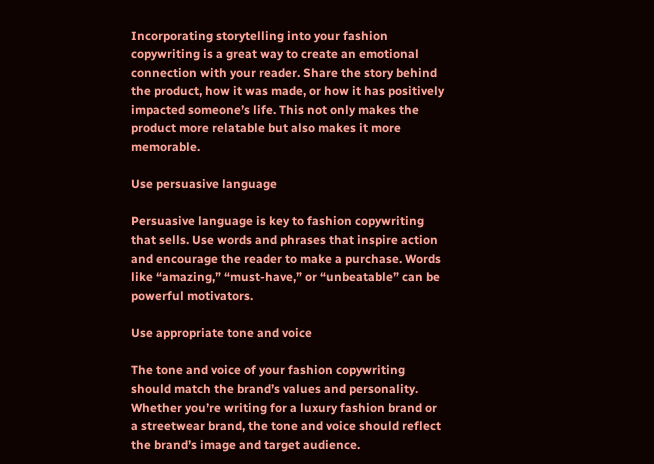Incorporating storytelling into your fashion copywriting is a great way to create an emotional connection with your reader. Share the story behind the product, how it was made, or how it has positively impacted someone’s life. This not only makes the product more relatable but also makes it more memorable.

Use persuasive language

Persuasive language is key to fashion copywriting that sells. Use words and phrases that inspire action and encourage the reader to make a purchase. Words like “amazing,” “must-have,” or “unbeatable” can be powerful motivators.

Use appropriate tone and voice

The tone and voice of your fashion copywriting should match the brand’s values and personality. Whether you’re writing for a luxury fashion brand or a streetwear brand, the tone and voice should reflect the brand’s image and target audience.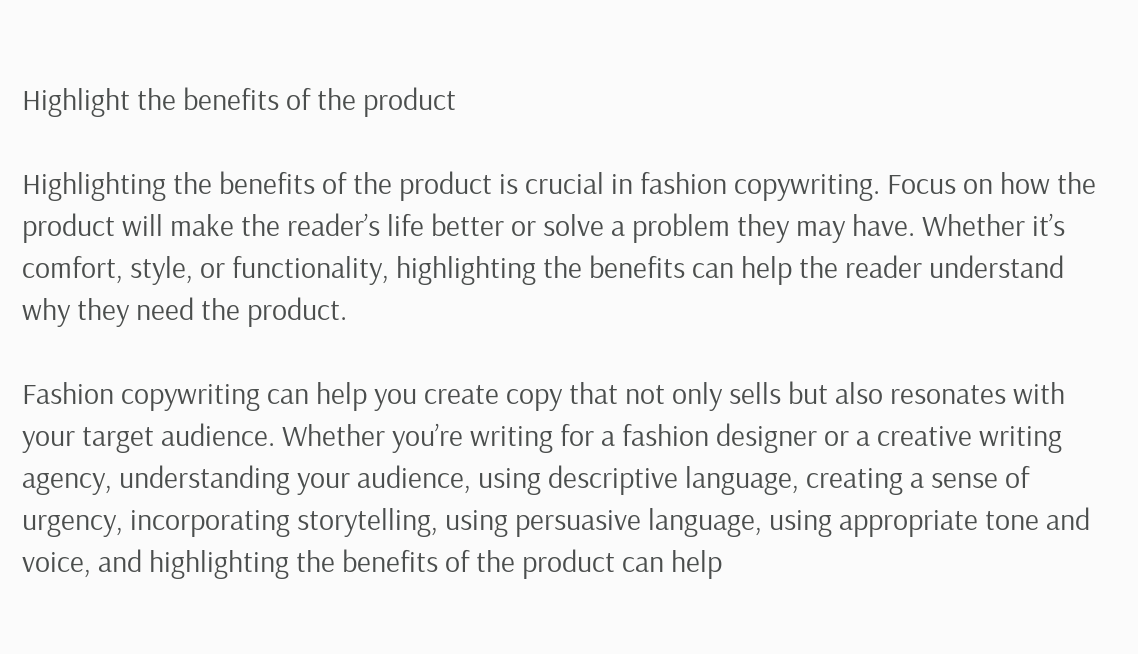Highlight the benefits of the product

Highlighting the benefits of the product is crucial in fashion copywriting. Focus on how the product will make the reader’s life better or solve a problem they may have. Whether it’s comfort, style, or functionality, highlighting the benefits can help the reader understand why they need the product.

Fashion copywriting can help you create copy that not only sells but also resonates with your target audience. Whether you’re writing for a fashion designer or a creative writing agency, understanding your audience, using descriptive language, creating a sense of urgency, incorporating storytelling, using persuasive language, using appropriate tone and voice, and highlighting the benefits of the product can help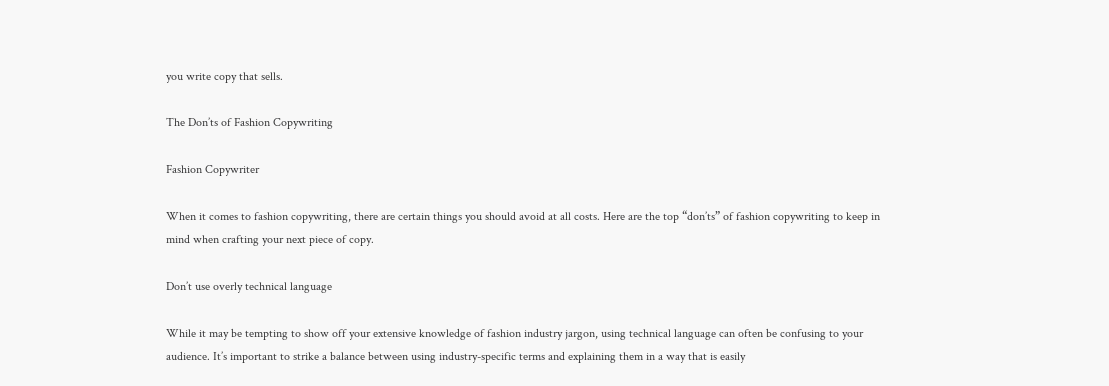you write copy that sells.

The Don’ts of Fashion Copywriting

Fashion Copywriter

When it comes to fashion copywriting, there are certain things you should avoid at all costs. Here are the top “don’ts” of fashion copywriting to keep in mind when crafting your next piece of copy.

Don’t use overly technical language

While it may be tempting to show off your extensive knowledge of fashion industry jargon, using technical language can often be confusing to your audience. It’s important to strike a balance between using industry-specific terms and explaining them in a way that is easily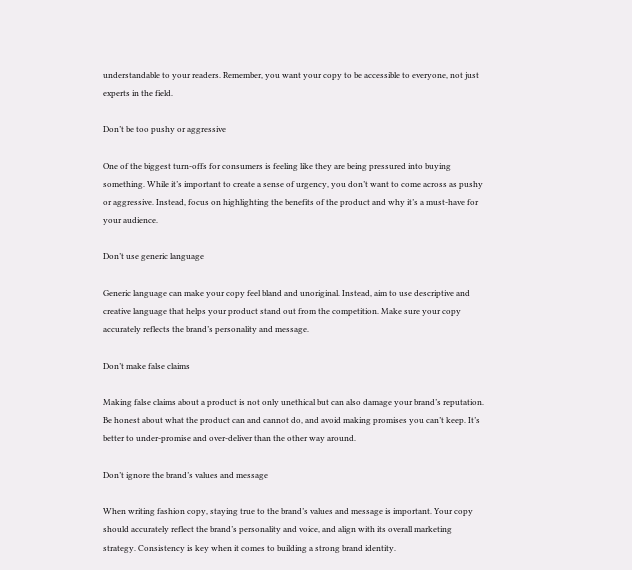understandable to your readers. Remember, you want your copy to be accessible to everyone, not just experts in the field.

Don’t be too pushy or aggressive

One of the biggest turn-offs for consumers is feeling like they are being pressured into buying something. While it’s important to create a sense of urgency, you don’t want to come across as pushy or aggressive. Instead, focus on highlighting the benefits of the product and why it’s a must-have for your audience.

Don’t use generic language

Generic language can make your copy feel bland and unoriginal. Instead, aim to use descriptive and creative language that helps your product stand out from the competition. Make sure your copy accurately reflects the brand’s personality and message.

Don’t make false claims

Making false claims about a product is not only unethical but can also damage your brand’s reputation. Be honest about what the product can and cannot do, and avoid making promises you can’t keep. It’s better to under-promise and over-deliver than the other way around.

Don’t ignore the brand’s values and message

When writing fashion copy, staying true to the brand’s values and message is important. Your copy should accurately reflect the brand’s personality and voice, and align with its overall marketing strategy. Consistency is key when it comes to building a strong brand identity.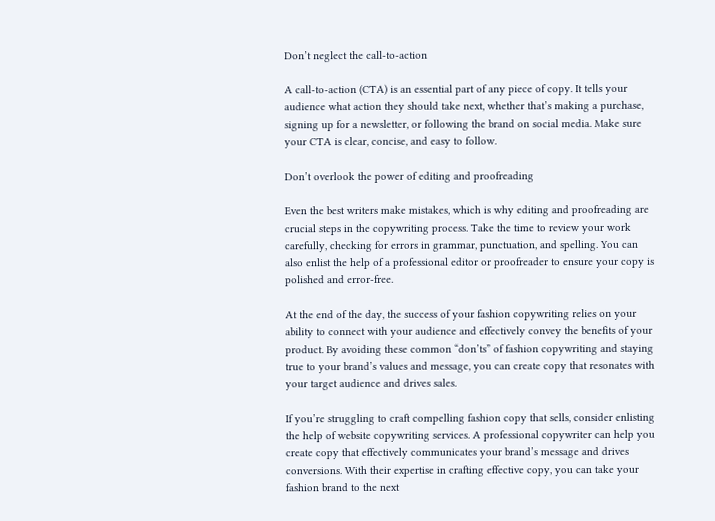Don’t neglect the call-to-action

A call-to-action (CTA) is an essential part of any piece of copy. It tells your audience what action they should take next, whether that’s making a purchase, signing up for a newsletter, or following the brand on social media. Make sure your CTA is clear, concise, and easy to follow.

Don’t overlook the power of editing and proofreading

Even the best writers make mistakes, which is why editing and proofreading are crucial steps in the copywriting process. Take the time to review your work carefully, checking for errors in grammar, punctuation, and spelling. You can also enlist the help of a professional editor or proofreader to ensure your copy is polished and error-free.

At the end of the day, the success of your fashion copywriting relies on your ability to connect with your audience and effectively convey the benefits of your product. By avoiding these common “don’ts” of fashion copywriting and staying true to your brand’s values and message, you can create copy that resonates with your target audience and drives sales.

If you’re struggling to craft compelling fashion copy that sells, consider enlisting the help of website copywriting services. A professional copywriter can help you create copy that effectively communicates your brand’s message and drives conversions. With their expertise in crafting effective copy, you can take your fashion brand to the next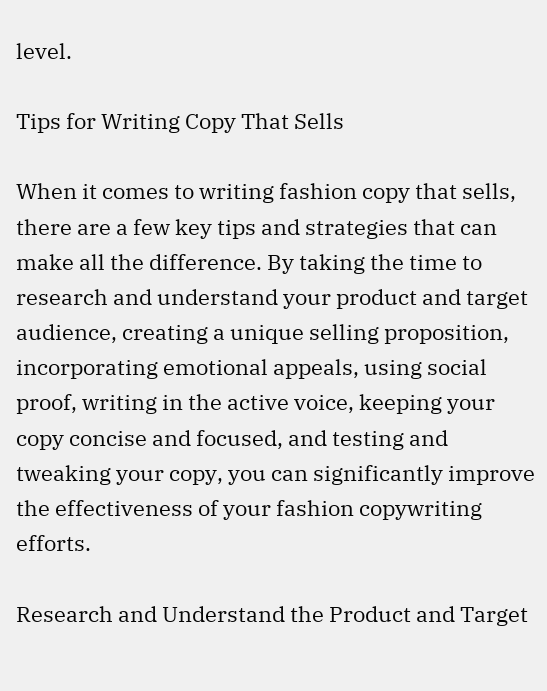level.

Tips for Writing Copy That Sells

When it comes to writing fashion copy that sells, there are a few key tips and strategies that can make all the difference. By taking the time to research and understand your product and target audience, creating a unique selling proposition, incorporating emotional appeals, using social proof, writing in the active voice, keeping your copy concise and focused, and testing and tweaking your copy, you can significantly improve the effectiveness of your fashion copywriting efforts.

Research and Understand the Product and Target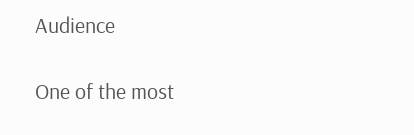Audience

One of the most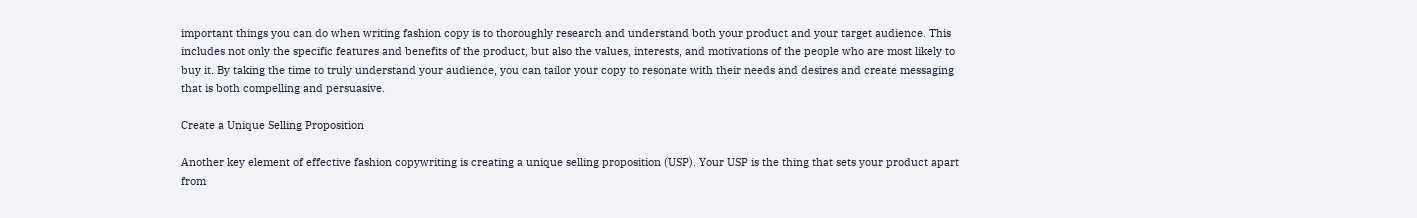important things you can do when writing fashion copy is to thoroughly research and understand both your product and your target audience. This includes not only the specific features and benefits of the product, but also the values, interests, and motivations of the people who are most likely to buy it. By taking the time to truly understand your audience, you can tailor your copy to resonate with their needs and desires and create messaging that is both compelling and persuasive.

Create a Unique Selling Proposition

Another key element of effective fashion copywriting is creating a unique selling proposition (USP). Your USP is the thing that sets your product apart from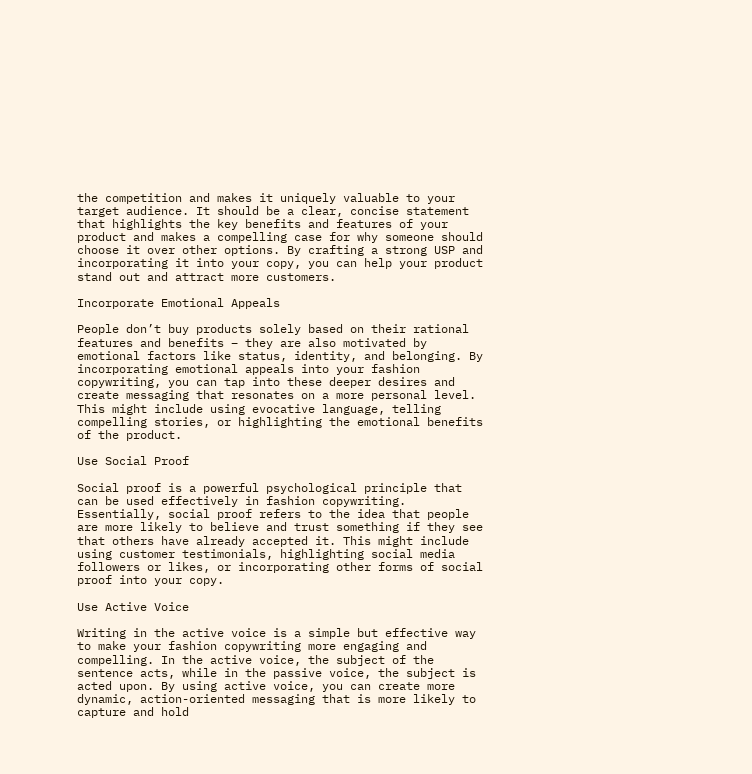the competition and makes it uniquely valuable to your target audience. It should be a clear, concise statement that highlights the key benefits and features of your product and makes a compelling case for why someone should choose it over other options. By crafting a strong USP and incorporating it into your copy, you can help your product stand out and attract more customers.

Incorporate Emotional Appeals

People don’t buy products solely based on their rational features and benefits – they are also motivated by emotional factors like status, identity, and belonging. By incorporating emotional appeals into your fashion copywriting, you can tap into these deeper desires and create messaging that resonates on a more personal level. This might include using evocative language, telling compelling stories, or highlighting the emotional benefits of the product.

Use Social Proof

Social proof is a powerful psychological principle that can be used effectively in fashion copywriting. Essentially, social proof refers to the idea that people are more likely to believe and trust something if they see that others have already accepted it. This might include using customer testimonials, highlighting social media followers or likes, or incorporating other forms of social proof into your copy.

Use Active Voice

Writing in the active voice is a simple but effective way to make your fashion copywriting more engaging and compelling. In the active voice, the subject of the sentence acts, while in the passive voice, the subject is acted upon. By using active voice, you can create more dynamic, action-oriented messaging that is more likely to capture and hold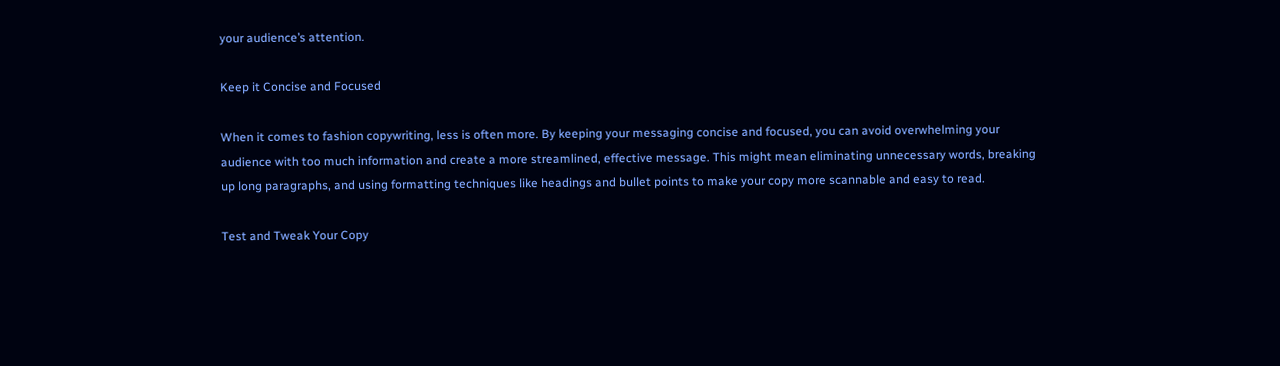your audience’s attention.

Keep it Concise and Focused

When it comes to fashion copywriting, less is often more. By keeping your messaging concise and focused, you can avoid overwhelming your audience with too much information and create a more streamlined, effective message. This might mean eliminating unnecessary words, breaking up long paragraphs, and using formatting techniques like headings and bullet points to make your copy more scannable and easy to read.

Test and Tweak Your Copy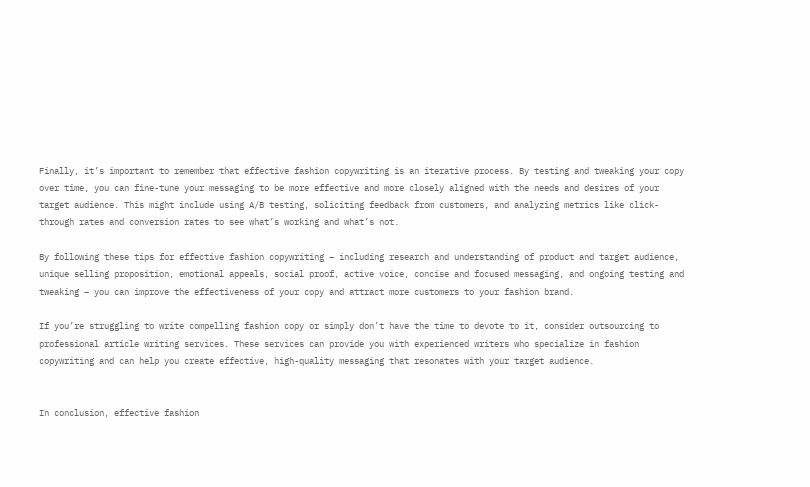Finally, it’s important to remember that effective fashion copywriting is an iterative process. By testing and tweaking your copy over time, you can fine-tune your messaging to be more effective and more closely aligned with the needs and desires of your target audience. This might include using A/B testing, soliciting feedback from customers, and analyzing metrics like click-through rates and conversion rates to see what’s working and what’s not.

By following these tips for effective fashion copywriting – including research and understanding of product and target audience, unique selling proposition, emotional appeals, social proof, active voice, concise and focused messaging, and ongoing testing and tweaking – you can improve the effectiveness of your copy and attract more customers to your fashion brand.

If you’re struggling to write compelling fashion copy or simply don’t have the time to devote to it, consider outsourcing to professional article writing services. These services can provide you with experienced writers who specialize in fashion copywriting and can help you create effective, high-quality messaging that resonates with your target audience.


In conclusion, effective fashion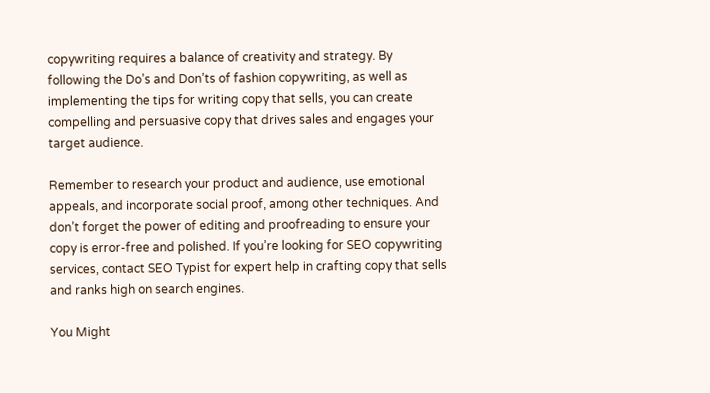copywriting requires a balance of creativity and strategy. By following the Do’s and Don’ts of fashion copywriting, as well as implementing the tips for writing copy that sells, you can create compelling and persuasive copy that drives sales and engages your target audience.

Remember to research your product and audience, use emotional appeals, and incorporate social proof, among other techniques. And don’t forget the power of editing and proofreading to ensure your copy is error-free and polished. If you’re looking for SEO copywriting services, contact SEO Typist for expert help in crafting copy that sells and ranks high on search engines.

You Might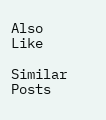Also Like

Similar Posts